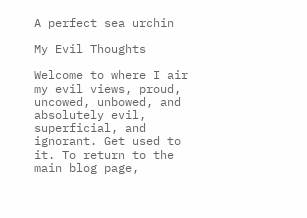A perfect sea urchin

My Evil Thoughts

Welcome to where I air my evil views, proud, uncowed, unbowed, and absolutely evil, superficial, and ignorant. Get used to it. To return to the main blog page,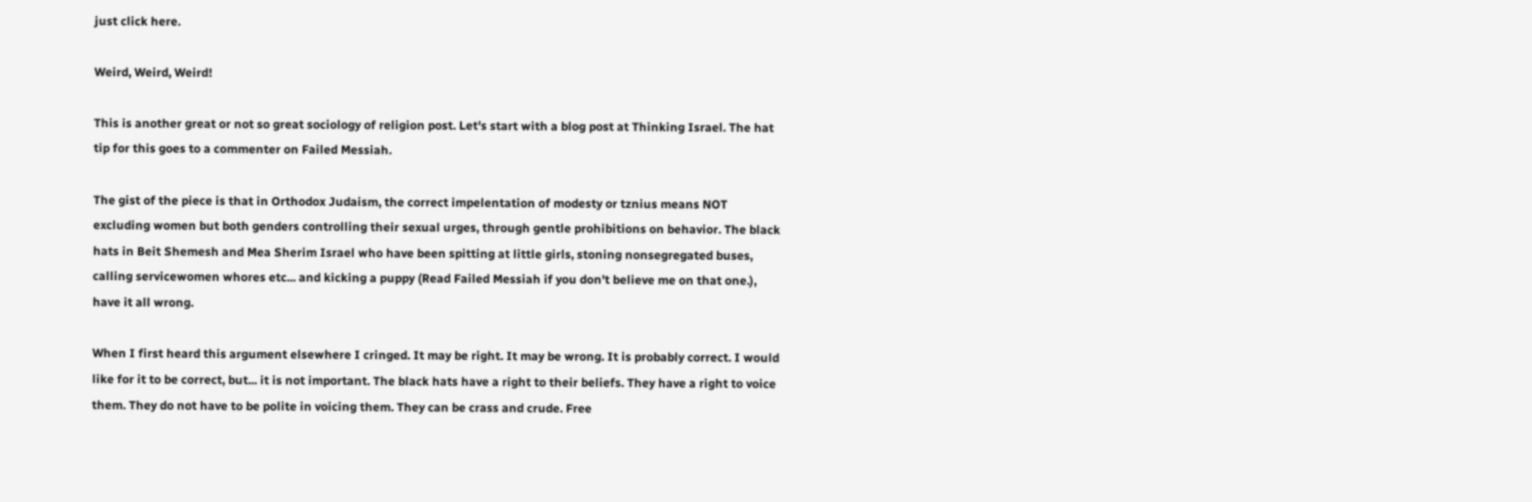just click here.

Weird, Weird, Weird!

This is another great or not so great sociology of religion post. Let's start with a blog post at Thinking Israel. The hat tip for this goes to a commenter on Failed Messiah.

The gist of the piece is that in Orthodox Judaism, the correct impelentation of modesty or tznius means NOT excluding women but both genders controlling their sexual urges, through gentle prohibitions on behavior. The black hats in Beit Shemesh and Mea Sherim Israel who have been spitting at little girls, stoning nonsegregated buses, calling servicewomen whores etc... and kicking a puppy (Read Failed Messiah if you don't believe me on that one.), have it all wrong.

When I first heard this argument elsewhere I cringed. It may be right. It may be wrong. It is probably correct. I would like for it to be correct, but... it is not important. The black hats have a right to their beliefs. They have a right to voice them. They do not have to be polite in voicing them. They can be crass and crude. Free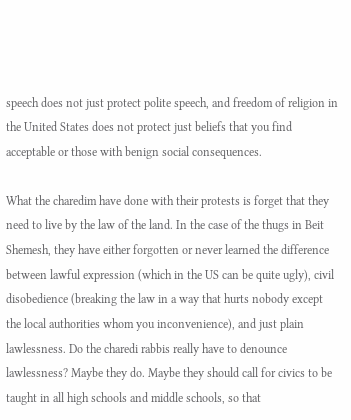speech does not just protect polite speech, and freedom of religion in the United States does not protect just beliefs that you find acceptable or those with benign social consequences.

What the charedim have done with their protests is forget that they need to live by the law of the land. In the case of the thugs in Beit Shemesh, they have either forgotten or never learned the difference between lawful expression (which in the US can be quite ugly), civil disobedience (breaking the law in a way that hurts nobody except the local authorities whom you inconvenience), and just plain lawlessness. Do the charedi rabbis really have to denounce lawlessness? Maybe they do. Maybe they should call for civics to be taught in all high schools and middle schools, so that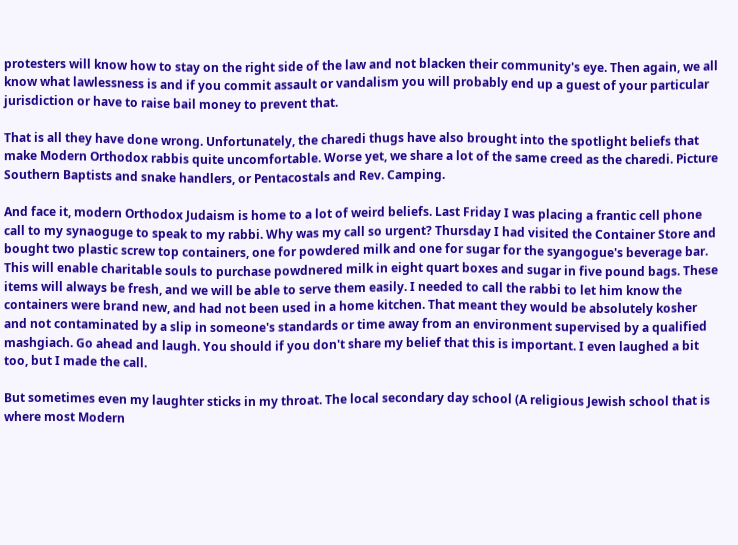protesters will know how to stay on the right side of the law and not blacken their community's eye. Then again, we all know what lawlessness is and if you commit assault or vandalism you will probably end up a guest of your particular jurisdiction or have to raise bail money to prevent that.

That is all they have done wrong. Unfortunately, the charedi thugs have also brought into the spotlight beliefs that make Modern Orthodox rabbis quite uncomfortable. Worse yet, we share a lot of the same creed as the charedi. Picture Southern Baptists and snake handlers, or Pentacostals and Rev. Camping.

And face it, modern Orthodox Judaism is home to a lot of weird beliefs. Last Friday I was placing a frantic cell phone call to my synaoguge to speak to my rabbi. Why was my call so urgent? Thursday I had visited the Container Store and bought two plastic screw top containers, one for powdered milk and one for sugar for the syangogue's beverage bar. This will enable charitable souls to purchase powdnered milk in eight quart boxes and sugar in five pound bags. These items will always be fresh, and we will be able to serve them easily. I needed to call the rabbi to let him know the containers were brand new, and had not been used in a home kitchen. That meant they would be absolutely kosher and not contaminated by a slip in someone's standards or time away from an environment supervised by a qualified mashgiach. Go ahead and laugh. You should if you don't share my belief that this is important. I even laughed a bit too, but I made the call.

But sometimes even my laughter sticks in my throat. The local secondary day school (A religious Jewish school that is where most Modern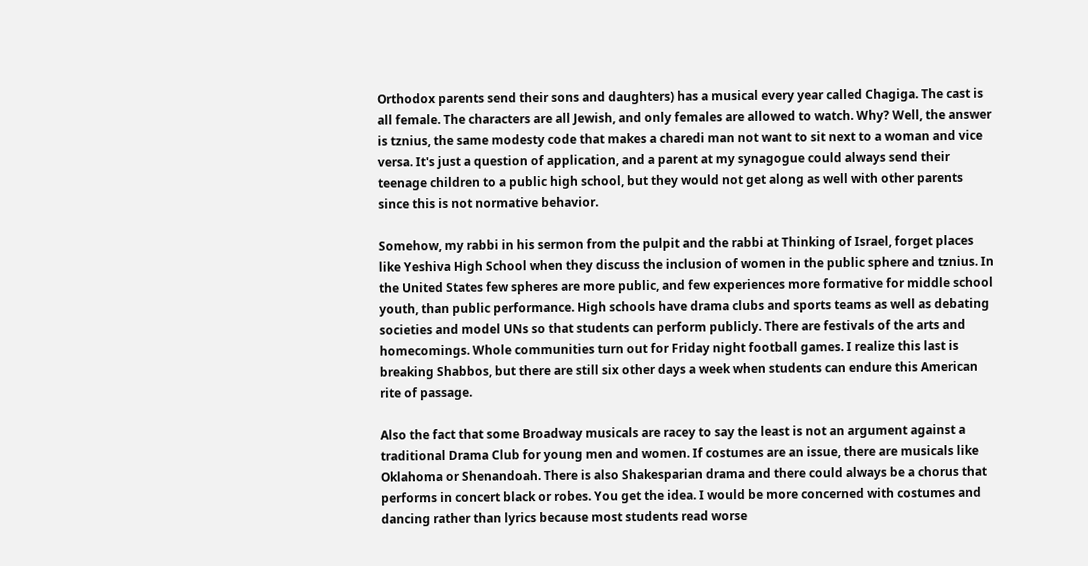Orthodox parents send their sons and daughters) has a musical every year called Chagiga. The cast is all female. The characters are all Jewish, and only females are allowed to watch. Why? Well, the answer is tznius, the same modesty code that makes a charedi man not want to sit next to a woman and vice versa. It's just a question of application, and a parent at my synagogue could always send their teenage children to a public high school, but they would not get along as well with other parents since this is not normative behavior.

Somehow, my rabbi in his sermon from the pulpit and the rabbi at Thinking of Israel, forget places like Yeshiva High School when they discuss the inclusion of women in the public sphere and tznius. In the United States few spheres are more public, and few experiences more formative for middle school youth, than public performance. High schools have drama clubs and sports teams as well as debating societies and model UNs so that students can perform publicly. There are festivals of the arts and homecomings. Whole communities turn out for Friday night football games. I realize this last is breaking Shabbos, but there are still six other days a week when students can endure this American rite of passage.

Also the fact that some Broadway musicals are racey to say the least is not an argument against a traditional Drama Club for young men and women. If costumes are an issue, there are musicals like Oklahoma or Shenandoah. There is also Shakesparian drama and there could always be a chorus that performs in concert black or robes. You get the idea. I would be more concerned with costumes and dancing rather than lyrics because most students read worse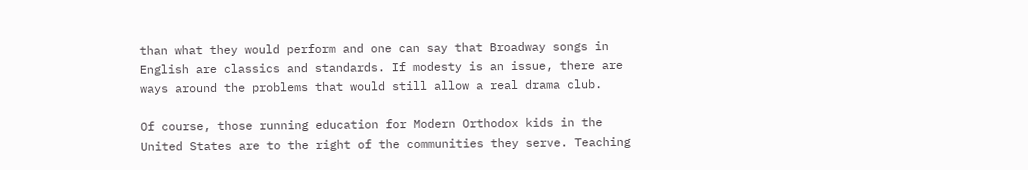than what they would perform and one can say that Broadway songs in English are classics and standards. If modesty is an issue, there are ways around the problems that would still allow a real drama club.

Of course, those running education for Modern Orthodox kids in the United States are to the right of the communities they serve. Teaching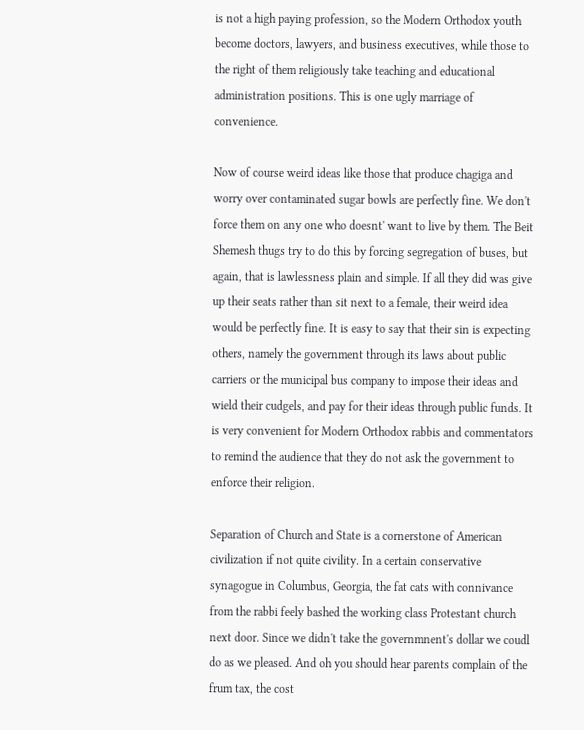is not a high paying profession, so the Modern Orthodox youth become doctors, lawyers, and business executives, while those to the right of them religiously take teaching and educational administration positions. This is one ugly marriage of convenience.

Now of course weird ideas like those that produce chagiga and worry over contaminated sugar bowls are perfectly fine. We don't force them on any one who doesnt' want to live by them. The Beit Shemesh thugs try to do this by forcing segregation of buses, but again, that is lawlessness plain and simple. If all they did was give up their seats rather than sit next to a female, their weird idea would be perfectly fine. It is easy to say that their sin is expecting others, namely the government through its laws about public carriers or the municipal bus company to impose their ideas and wield their cudgels, and pay for their ideas through public funds. It is very convenient for Modern Orthodox rabbis and commentators to remind the audience that they do not ask the government to enforce their religion.

Separation of Church and State is a cornerstone of American civilization if not quite civility. In a certain conservative synagogue in Columbus, Georgia, the fat cats with connivance from the rabbi feely bashed the working class Protestant church next door. Since we didn't take the governmnent's dollar we coudl do as we pleased. And oh you should hear parents complain of the frum tax, the cost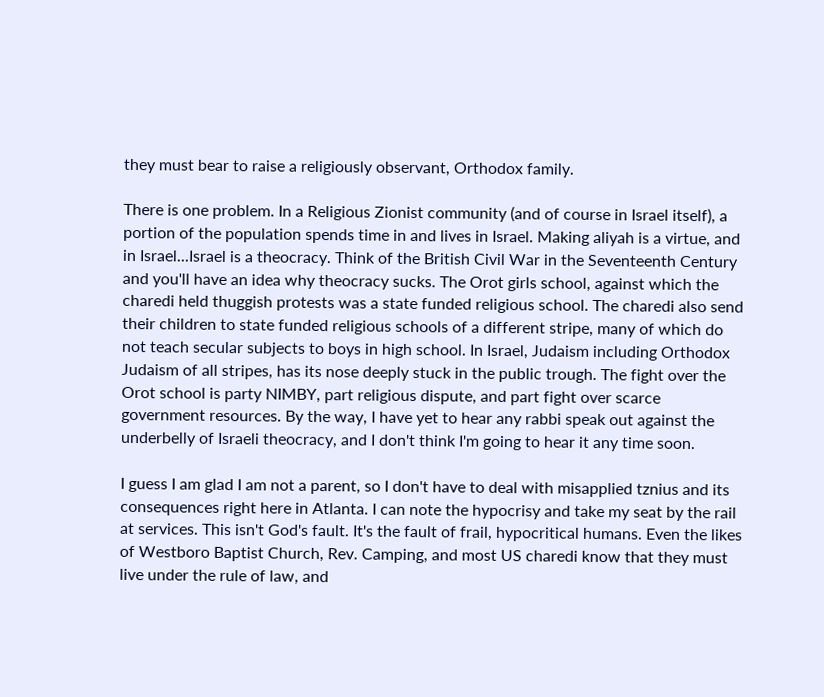they must bear to raise a religiously observant, Orthodox family.

There is one problem. In a Religious Zionist community (and of course in Israel itself), a portion of the population spends time in and lives in Israel. Making aliyah is a virtue, and in Israel...Israel is a theocracy. Think of the British Civil War in the Seventeenth Century and you'll have an idea why theocracy sucks. The Orot girls school, against which the charedi held thuggish protests was a state funded religious school. The charedi also send their children to state funded religious schools of a different stripe, many of which do not teach secular subjects to boys in high school. In Israel, Judaism including Orthodox Judaism of all stripes, has its nose deeply stuck in the public trough. The fight over the Orot school is party NIMBY, part religious dispute, and part fight over scarce government resources. By the way, I have yet to hear any rabbi speak out against the underbelly of Israeli theocracy, and I don't think I'm going to hear it any time soon.

I guess I am glad I am not a parent, so I don't have to deal with misapplied tznius and its consequences right here in Atlanta. I can note the hypocrisy and take my seat by the rail at services. This isn't God's fault. It's the fault of frail, hypocritical humans. Even the likes of Westboro Baptist Church, Rev. Camping, and most US charedi know that they must live under the rule of law, and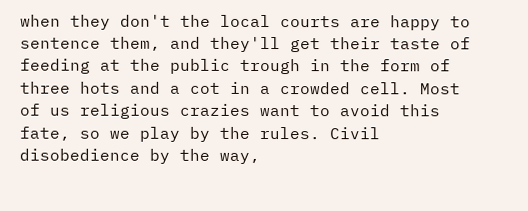when they don't the local courts are happy to sentence them, and they'll get their taste of feeding at the public trough in the form of three hots and a cot in a crowded cell. Most of us religious crazies want to avoid this fate, so we play by the rules. Civil disobedience by the way,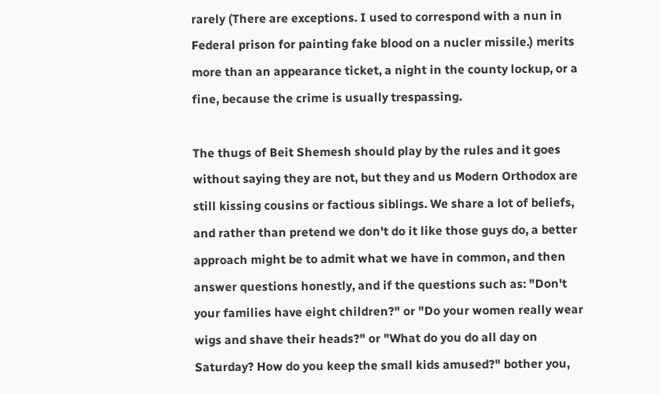rarely (There are exceptions. I used to correspond with a nun in Federal prison for painting fake blood on a nucler missile.) merits more than an appearance ticket, a night in the county lockup, or a fine, because the crime is usually trespassing.

The thugs of Beit Shemesh should play by the rules and it goes without saying they are not, but they and us Modern Orthodox are still kissing cousins or factious siblings. We share a lot of beliefs, and rather than pretend we don't do it like those guys do, a better approach might be to admit what we have in common, and then answer questions honestly, and if the questions such as: "Don't your families have eight children?" or "Do your women really wear wigs and shave their heads?" or "What do you do all day on Saturday? How do you keep the small kids amused?" bother you,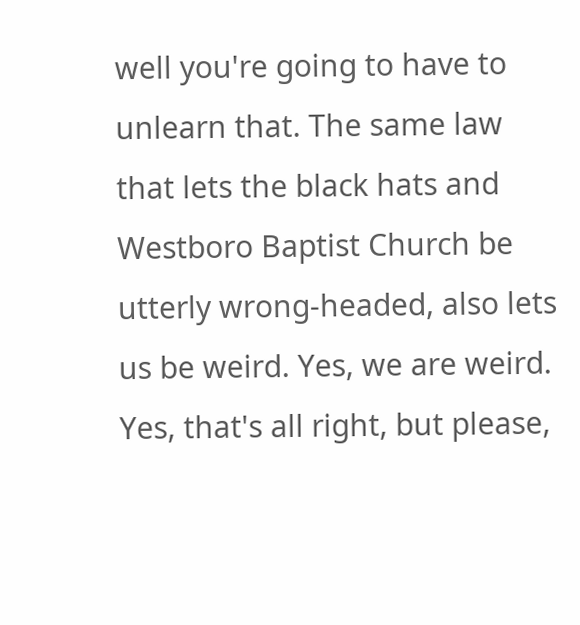well you're going to have to unlearn that. The same law that lets the black hats and Westboro Baptist Church be utterly wrong-headed, also lets us be weird. Yes, we are weird. Yes, that's all right, but please,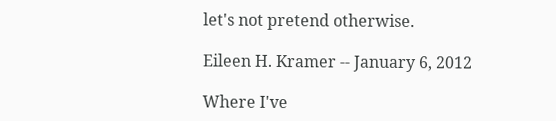let's not pretend otherwise.

Eileen H. Kramer -- January 6, 2012

Where I've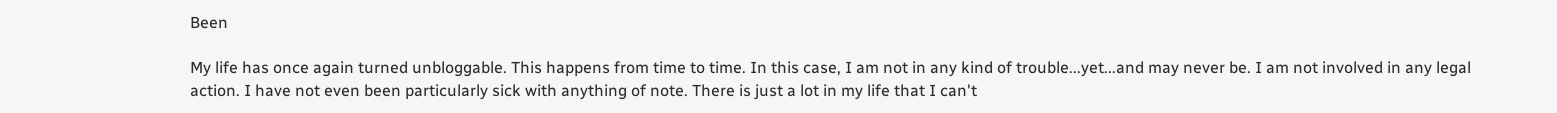Been

My life has once again turned unbloggable. This happens from time to time. In this case, I am not in any kind of trouble...yet...and may never be. I am not involved in any legal action. I have not even been particularly sick with anything of note. There is just a lot in my life that I can't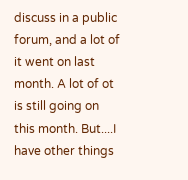discuss in a public forum, and a lot of it went on last month. A lot of ot is still going on this month. But....I have other things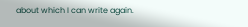about which I can write again.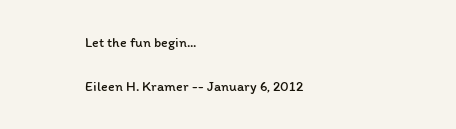Let the fun begin...

Eileen H. Kramer -- January 6, 2012